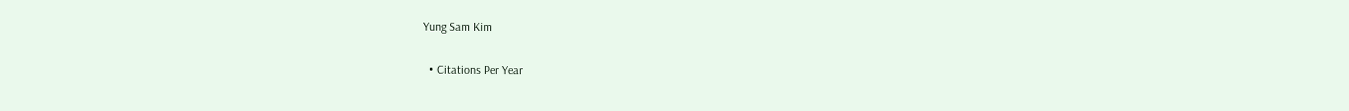Yung Sam Kim

  • Citations Per Year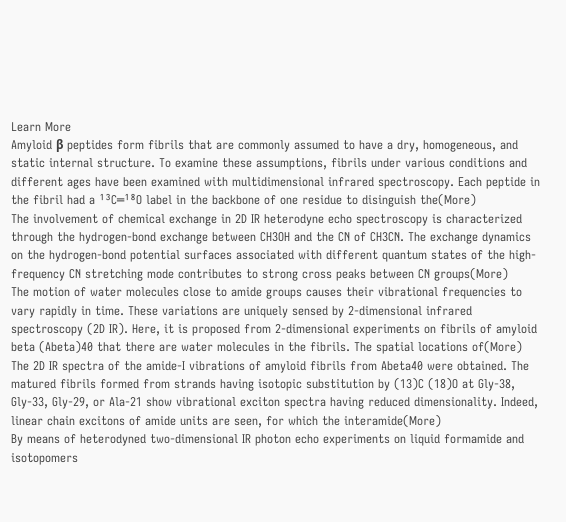Learn More
Amyloid β peptides form fibrils that are commonly assumed to have a dry, homogeneous, and static internal structure. To examine these assumptions, fibrils under various conditions and different ages have been examined with multidimensional infrared spectroscopy. Each peptide in the fibril had a ¹³C═¹⁸O label in the backbone of one residue to disinguish the(More)
The involvement of chemical exchange in 2D IR heterodyne echo spectroscopy is characterized through the hydrogen-bond exchange between CH3OH and the CN of CH3CN. The exchange dynamics on the hydrogen-bond potential surfaces associated with different quantum states of the high-frequency CN stretching mode contributes to strong cross peaks between CN groups(More)
The motion of water molecules close to amide groups causes their vibrational frequencies to vary rapidly in time. These variations are uniquely sensed by 2-dimensional infrared spectroscopy (2D IR). Here, it is proposed from 2-dimensional experiments on fibrils of amyloid beta (Abeta)40 that there are water molecules in the fibrils. The spatial locations of(More)
The 2D IR spectra of the amide-I vibrations of amyloid fibrils from Abeta40 were obtained. The matured fibrils formed from strands having isotopic substitution by (13)C (18)O at Gly-38, Gly-33, Gly-29, or Ala-21 show vibrational exciton spectra having reduced dimensionality. Indeed, linear chain excitons of amide units are seen, for which the interamide(More)
By means of heterodyned two-dimensional IR photon echo experiments on liquid formamide and isotopomers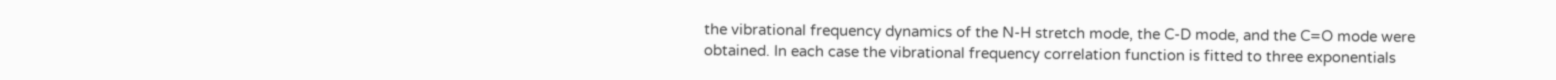the vibrational frequency dynamics of the N-H stretch mode, the C-D mode, and the C=O mode were obtained. In each case the vibrational frequency correlation function is fitted to three exponentials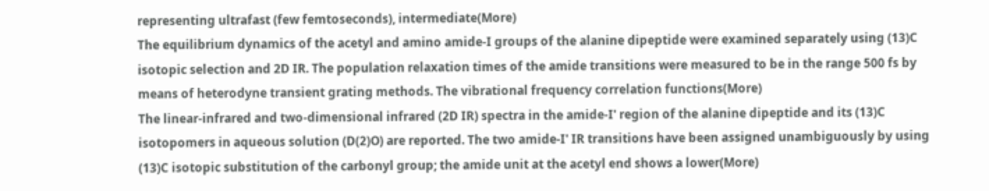representing ultrafast (few femtoseconds), intermediate(More)
The equilibrium dynamics of the acetyl and amino amide-I groups of the alanine dipeptide were examined separately using (13)C isotopic selection and 2D IR. The population relaxation times of the amide transitions were measured to be in the range 500 fs by means of heterodyne transient grating methods. The vibrational frequency correlation functions(More)
The linear-infrared and two-dimensional infrared (2D IR) spectra in the amide-I' region of the alanine dipeptide and its (13)C isotopomers in aqueous solution (D(2)O) are reported. The two amide-I' IR transitions have been assigned unambiguously by using (13)C isotopic substitution of the carbonyl group; the amide unit at the acetyl end shows a lower(More)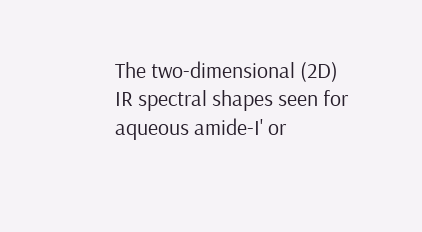The two-dimensional (2D) IR spectral shapes seen for aqueous amide-I' or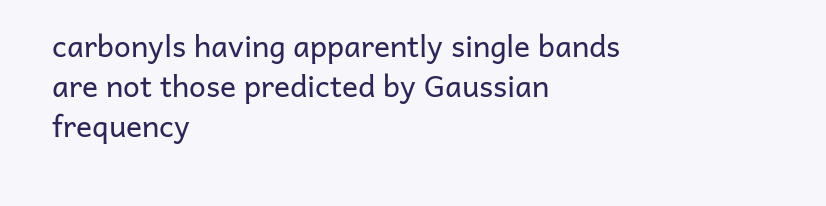carbonyls having apparently single bands are not those predicted by Gaussian frequency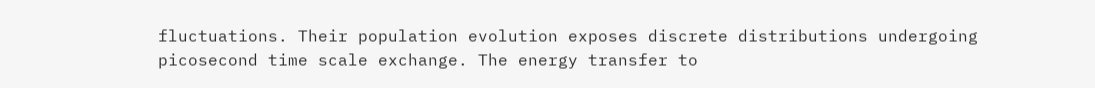fluctuations. Their population evolution exposes discrete distributions undergoing picosecond time scale exchange. The energy transfer to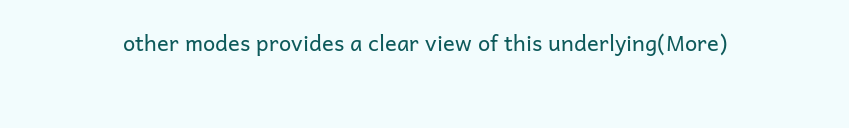other modes provides a clear view of this underlying(More)